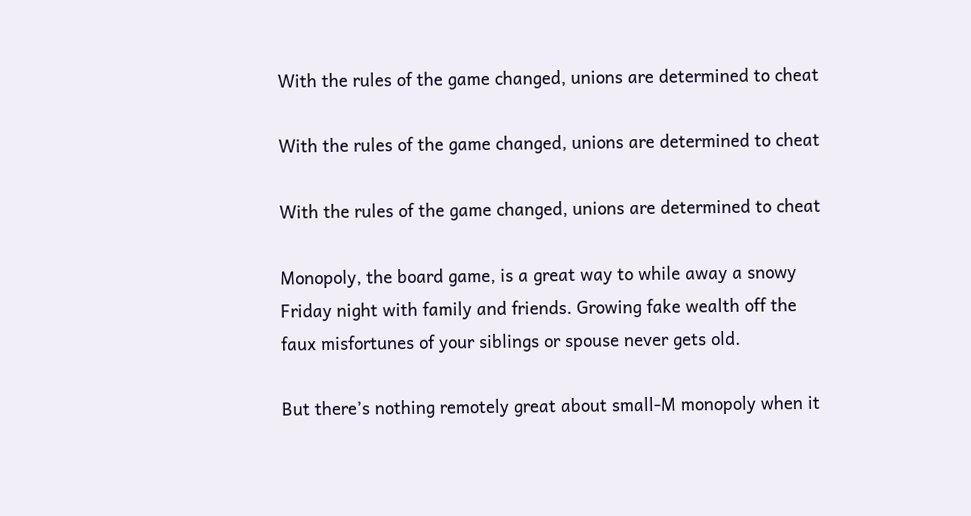With the rules of the game changed, unions are determined to cheat

With the rules of the game changed, unions are determined to cheat

With the rules of the game changed, unions are determined to cheat

Monopoly, the board game, is a great way to while away a snowy Friday night with family and friends. Growing fake wealth off the faux misfortunes of your siblings or spouse never gets old.

But there’s nothing remotely great about small-M monopoly when it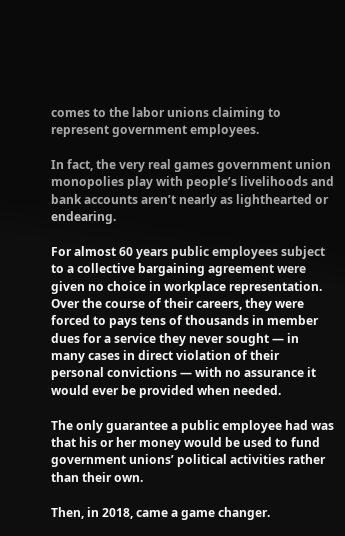comes to the labor unions claiming to represent government employees.

In fact, the very real games government union monopolies play with people’s livelihoods and bank accounts aren’t nearly as lighthearted or endearing.

For almost 60 years public employees subject to a collective bargaining agreement were given no choice in workplace representation. Over the course of their careers, they were forced to pays tens of thousands in member dues for a service they never sought — in many cases in direct violation of their personal convictions — with no assurance it would ever be provided when needed.

The only guarantee a public employee had was that his or her money would be used to fund government unions’ political activities rather than their own.

Then, in 2018, came a game changer.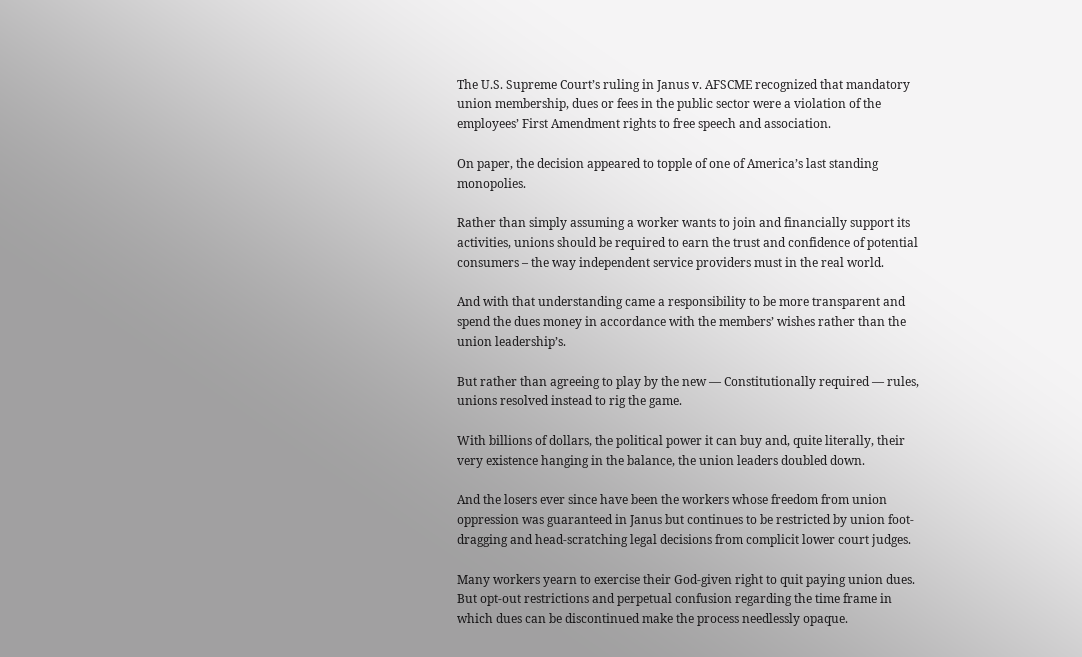The U.S. Supreme Court’s ruling in Janus v. AFSCME recognized that mandatory union membership, dues or fees in the public sector were a violation of the employees’ First Amendment rights to free speech and association.

On paper, the decision appeared to topple of one of America’s last standing monopolies.

Rather than simply assuming a worker wants to join and financially support its activities, unions should be required to earn the trust and confidence of potential consumers – the way independent service providers must in the real world.

And with that understanding came a responsibility to be more transparent and spend the dues money in accordance with the members’ wishes rather than the union leadership’s.

But rather than agreeing to play by the new — Constitutionally required — rules, unions resolved instead to rig the game.

With billions of dollars, the political power it can buy and, quite literally, their very existence hanging in the balance, the union leaders doubled down.

And the losers ever since have been the workers whose freedom from union oppression was guaranteed in Janus but continues to be restricted by union foot-dragging and head-scratching legal decisions from complicit lower court judges.

Many workers yearn to exercise their God-given right to quit paying union dues. But opt-out restrictions and perpetual confusion regarding the time frame in which dues can be discontinued make the process needlessly opaque.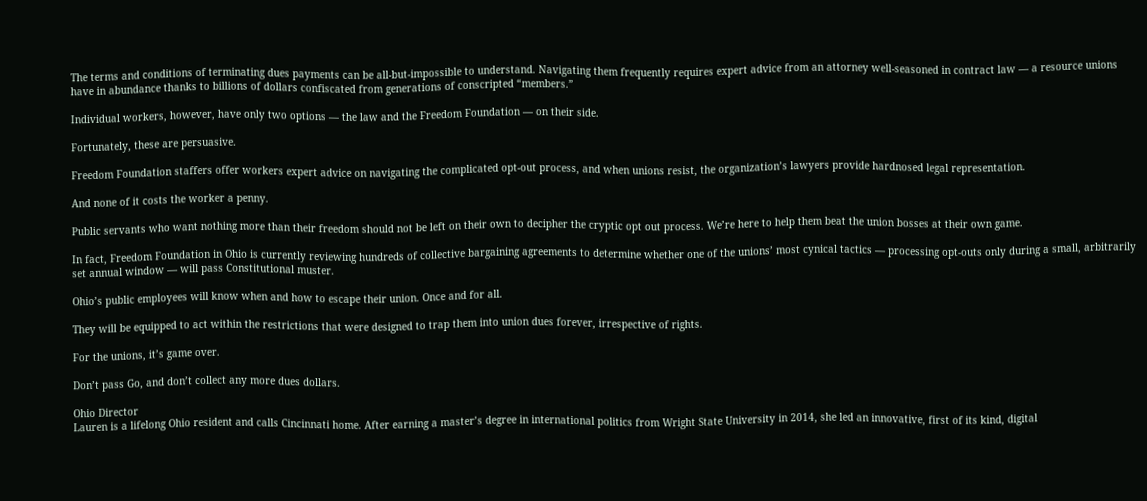The terms and conditions of terminating dues payments can be all-but-impossible to understand. Navigating them frequently requires expert advice from an attorney well-seasoned in contract law — a resource unions have in abundance thanks to billions of dollars confiscated from generations of conscripted “members.”

Individual workers, however, have only two options — the law and the Freedom Foundation — on their side.

Fortunately, these are persuasive.

Freedom Foundation staffers offer workers expert advice on navigating the complicated opt-out process, and when unions resist, the organization’s lawyers provide hardnosed legal representation.

And none of it costs the worker a penny.

Public servants who want nothing more than their freedom should not be left on their own to decipher the cryptic opt out process. We’re here to help them beat the union bosses at their own game.

In fact, Freedom Foundation in Ohio is currently reviewing hundreds of collective bargaining agreements to determine whether one of the unions’ most cynical tactics — processing opt-outs only during a small, arbitrarily set annual window — will pass Constitutional muster.

Ohio’s public employees will know when and how to escape their union. Once and for all.

They will be equipped to act within the restrictions that were designed to trap them into union dues forever, irrespective of rights.

For the unions, it’s game over.

Don’t pass Go, and don’t collect any more dues dollars.

Ohio Director
Lauren is a lifelong Ohio resident and calls Cincinnati home. After earning a master’s degree in international politics from Wright State University in 2014, she led an innovative, first of its kind, digital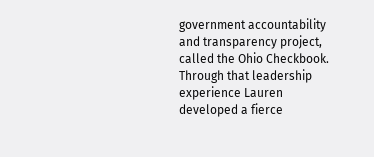government accountability and transparency project, called the Ohio Checkbook. Through that leadership experience Lauren developed a fierce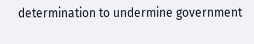determination to undermine government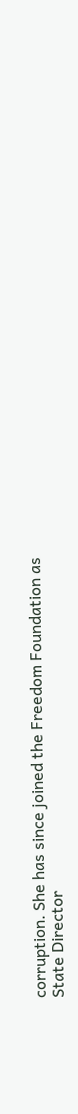corruption. She has since joined the Freedom Foundation as State Director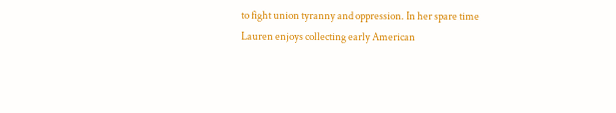to fight union tyranny and oppression. In her spare time Lauren enjoys collecting early American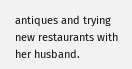antiques and trying new restaurants with her husband.